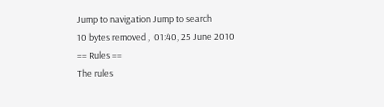Jump to navigation Jump to search
10 bytes removed ,  01:40, 25 June 2010
== Rules ==
The rules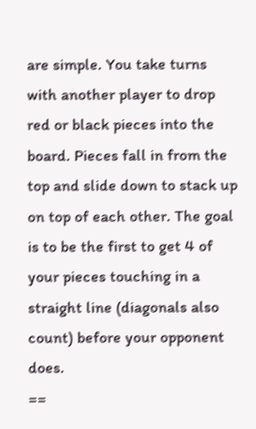are simple. You take turns with another player to drop red or black pieces into the board. Pieces fall in from the top and slide down to stack up on top of each other. The goal is to be the first to get 4 of your pieces touching in a straight line (diagonals also count) before your opponent does.
==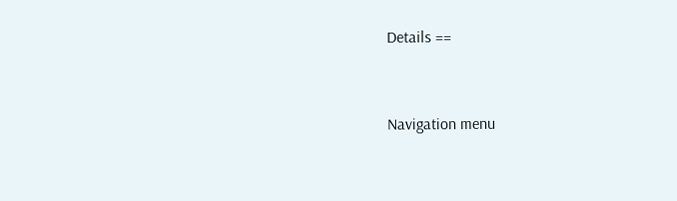Details ==


Navigation menu